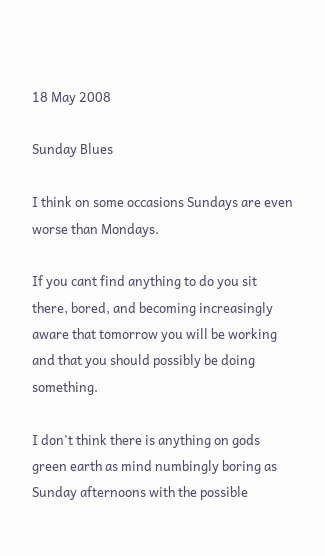18 May 2008

Sunday Blues

I think on some occasions Sundays are even worse than Mondays.

If you cant find anything to do you sit there, bored, and becoming increasingly aware that tomorrow you will be working and that you should possibly be doing something.

I don't think there is anything on gods green earth as mind numbingly boring as Sunday afternoons with the possible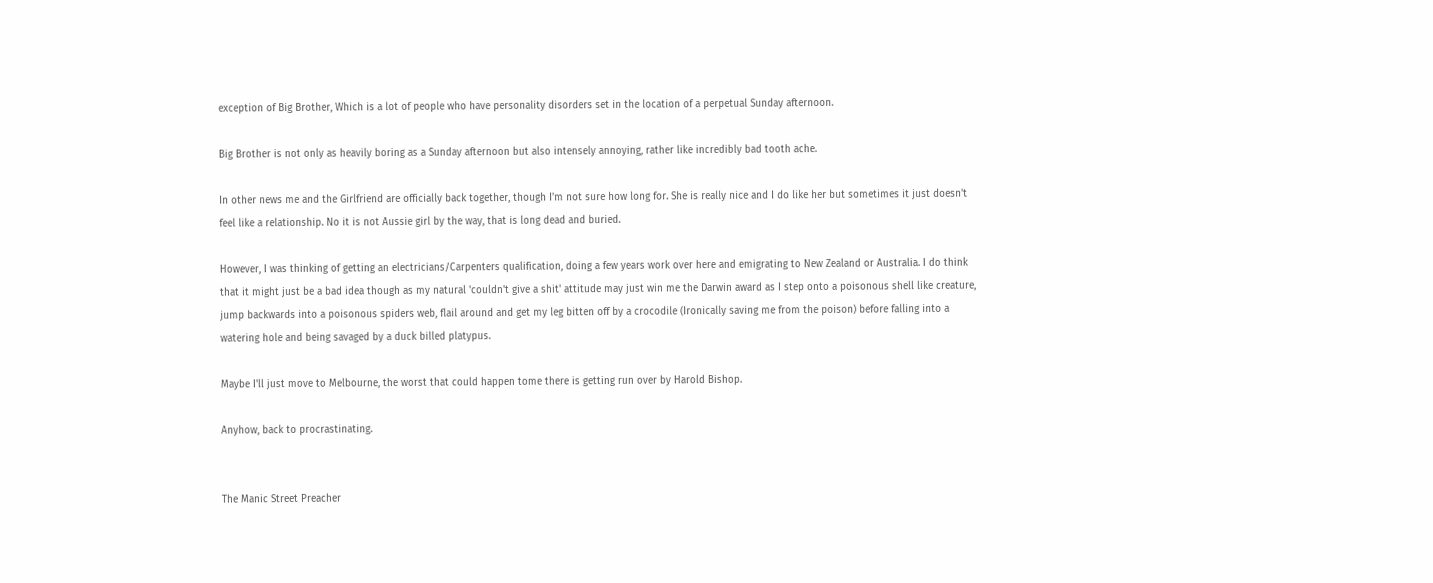exception of Big Brother, Which is a lot of people who have personality disorders set in the location of a perpetual Sunday afternoon.

Big Brother is not only as heavily boring as a Sunday afternoon but also intensely annoying, rather like incredibly bad tooth ache.

In other news me and the Girlfriend are officially back together, though I'm not sure how long for. She is really nice and I do like her but sometimes it just doesn't feel like a relationship. No it is not Aussie girl by the way, that is long dead and buried.

However, I was thinking of getting an electricians/Carpenters qualification, doing a few years work over here and emigrating to New Zealand or Australia. I do think that it might just be a bad idea though as my natural 'couldn't give a shit' attitude may just win me the Darwin award as I step onto a poisonous shell like creature, jump backwards into a poisonous spiders web, flail around and get my leg bitten off by a crocodile (Ironically saving me from the poison) before falling into a watering hole and being savaged by a duck billed platypus.

Maybe I'll just move to Melbourne, the worst that could happen tome there is getting run over by Harold Bishop.

Anyhow, back to procrastinating.


The Manic Street Preacher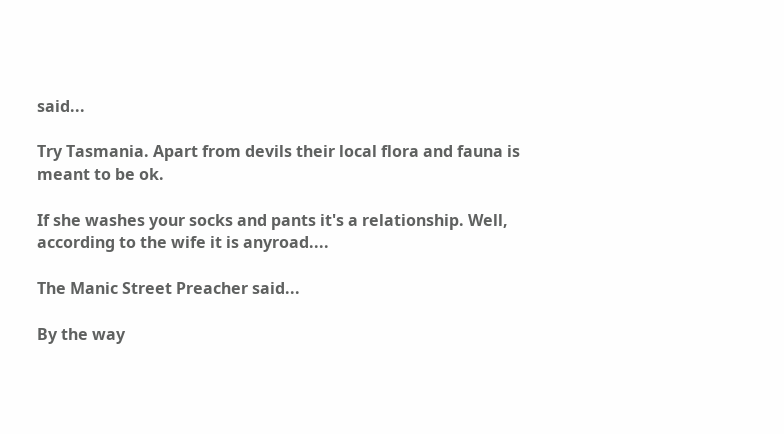said...

Try Tasmania. Apart from devils their local flora and fauna is meant to be ok.

If she washes your socks and pants it's a relationship. Well, according to the wife it is anyroad....

The Manic Street Preacher said...

By the way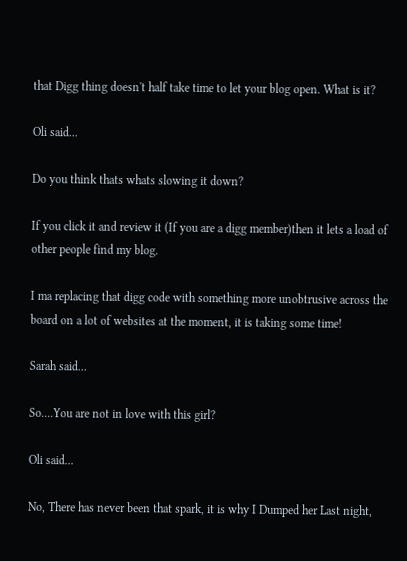that Digg thing doesn't half take time to let your blog open. What is it?

Oli said...

Do you think thats whats slowing it down?

If you click it and review it (If you are a digg member)then it lets a load of other people find my blog.

I ma replacing that digg code with something more unobtrusive across the board on a lot of websites at the moment, it is taking some time!

Sarah said...

So....You are not in love with this girl?

Oli said...

No, There has never been that spark, it is why I Dumped her Last night,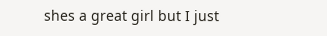shes a great girl but I just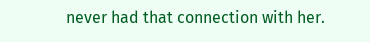never had that connection with her.